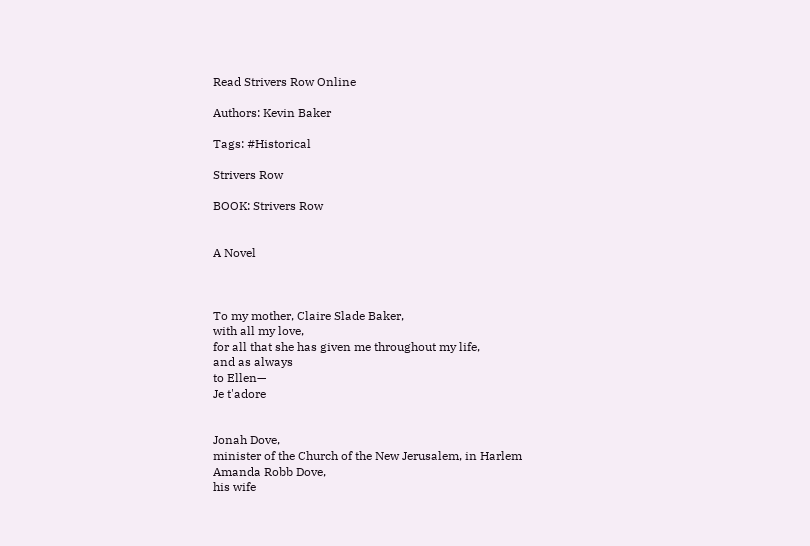Read Strivers Row Online

Authors: Kevin Baker

Tags: #Historical

Strivers Row

BOOK: Strivers Row


A Novel



To my mother, Claire Slade Baker,
with all my love,
for all that she has given me throughout my life,
and as always
to Ellen—
Je t'adore


Jonah Dove,
minister of the Church of the New Jerusalem, in Harlem
Amanda Robb Dove,
his wife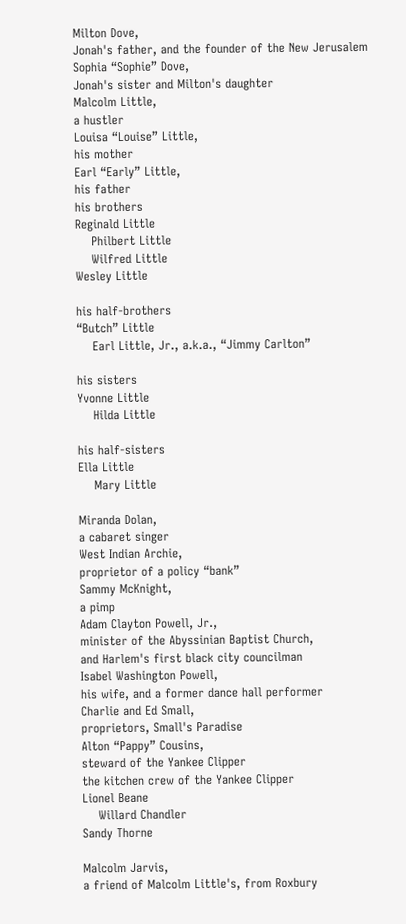Milton Dove,
Jonah's father, and the founder of the New Jerusalem
Sophia “Sophie” Dove,
Jonah's sister and Milton's daughter
Malcolm Little,
a hustler
Louisa “Louise” Little,
his mother
Earl “Early” Little,
his father
his brothers
Reginald Little
    Philbert Little
    Wilfred Little
Wesley Little

his half-brothers
“Butch” Little
    Earl Little, Jr., a.k.a., “Jimmy Carlton”

his sisters
Yvonne Little
    Hilda Little

his half-sisters
Ella Little
    Mary Little

Miranda Dolan,
a cabaret singer
West Indian Archie,
proprietor of a policy “bank”
Sammy McKnight,
a pimp
Adam Clayton Powell, Jr.,
minister of the Abyssinian Baptist Church,
and Harlem's first black city councilman
Isabel Washington Powell,
his wife, and a former dance hall performer
Charlie and Ed Small,
proprietors, Small's Paradise
Alton “Pappy” Cousins,
steward of the Yankee Clipper
the kitchen crew of the Yankee Clipper
Lionel Beane
    Willard Chandler
Sandy Thorne

Malcolm Jarvis,
a friend of Malcolm Little's, from Roxbury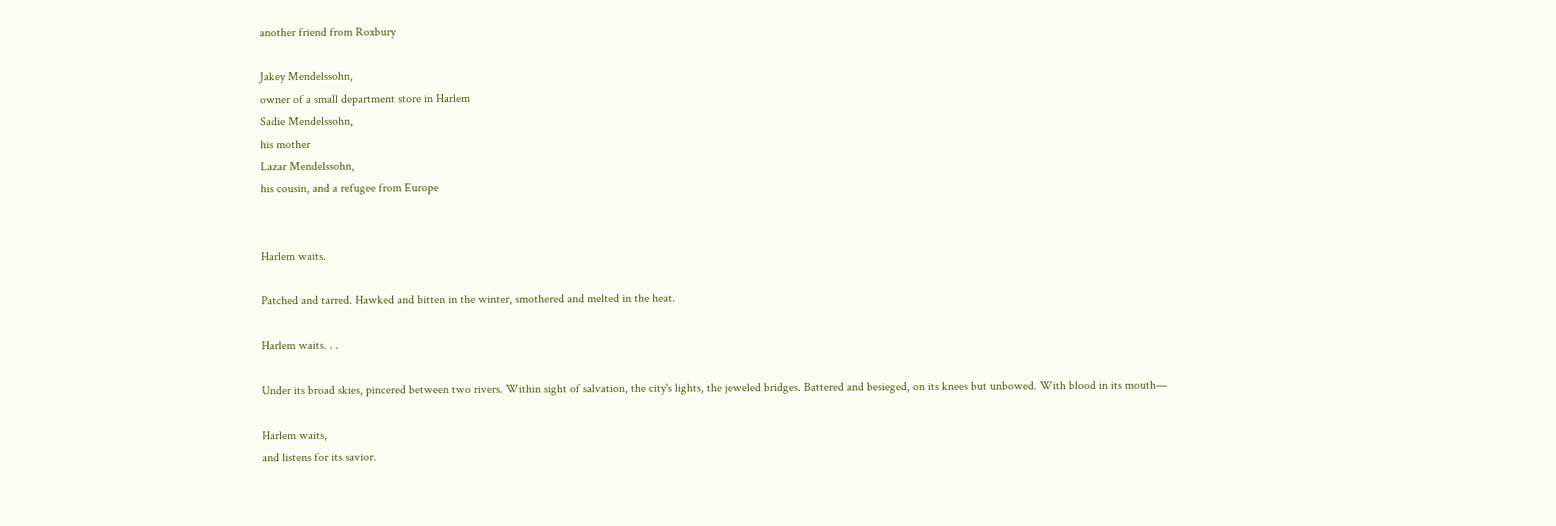another friend from Roxbury

Jakey Mendelssohn,
owner of a small department store in Harlem
Sadie Mendelssohn,
his mother
Lazar Mendelssohn,
his cousin, and a refugee from Europe


Harlem waits.

Patched and tarred. Hawked and bitten in the winter, smothered and melted in the heat.

Harlem waits. . .

Under its broad skies, pincered between two rivers. Within sight of salvation, the city's lights, the jeweled bridges. Battered and besieged, on its knees but unbowed. With blood in its mouth—

Harlem waits,
and listens for its savior.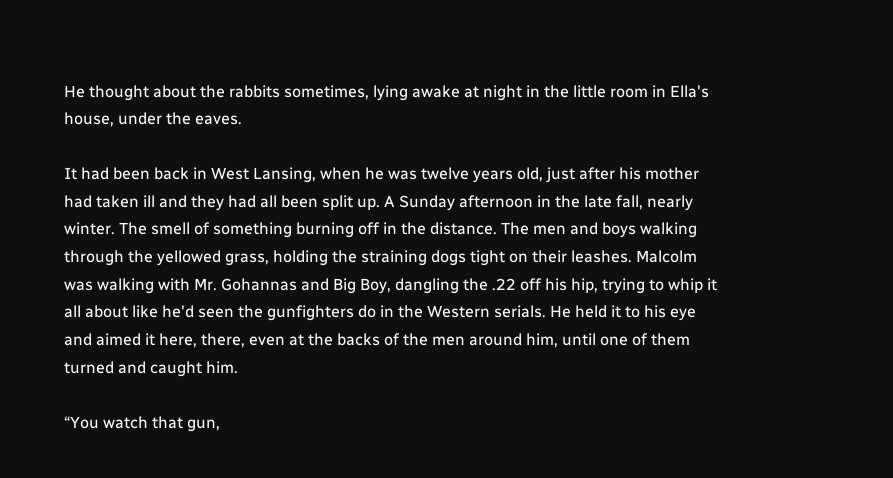He thought about the rabbits sometimes, lying awake at night in the little room in Ella's house, under the eaves.

It had been back in West Lansing, when he was twelve years old, just after his mother had taken ill and they had all been split up. A Sunday afternoon in the late fall, nearly winter. The smell of something burning off in the distance. The men and boys walking through the yellowed grass, holding the straining dogs tight on their leashes. Malcolm was walking with Mr. Gohannas and Big Boy, dangling the .22 off his hip, trying to whip it all about like he'd seen the gunfighters do in the Western serials. He held it to his eye and aimed it here, there, even at the backs of the men around him, until one of them turned and caught him.

“You watch that gun,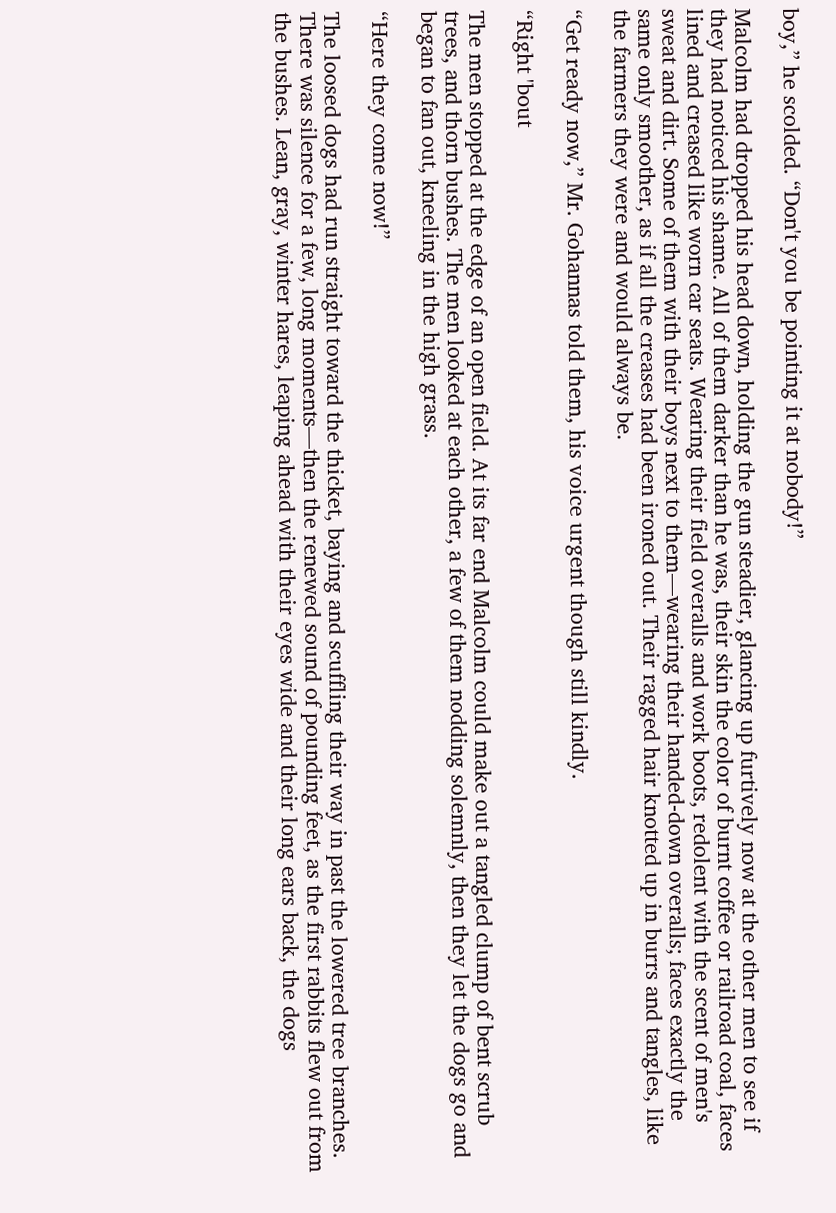boy,” he scolded. “Don't you be pointing it at nobody!”

Malcolm had dropped his head down, holding the gun steadier, glancing up furtively now at the other men to see if they had noticed his shame. All of them darker than he was, their skin the color of burnt coffee or railroad coal, faces lined and creased like worn car seats. Wearing their field overalls and work boots, redolent with the scent of men's sweat and dirt. Some of them with their boys next to them—wearing their handed-down overalls; faces exactly the same only smoother, as if all the creases had been ironed out. Their ragged hair knotted up in burrs and tangles, like the farmers they were and would always be.

“Get ready now,” Mr. Gohannas told them, his voice urgent though still kindly.

“Right 'bout

The men stopped at the edge of an open field. At its far end Malcolm could make out a tangled clump of bent scrub trees, and thorn bushes. The men looked at each other, a few of them nodding solemnly, then they let the dogs go and began to fan out, kneeling in the high grass.

“Here they come now!”

The loosed dogs had run straight toward the thicket, baying and scuffling their way in past the lowered tree branches. There was silence for a few, long moments—then the renewed sound of pounding feet, as the first rabbits flew out from the bushes. Lean, gray, winter hares, leaping ahead with their eyes wide and their long ears back, the dogs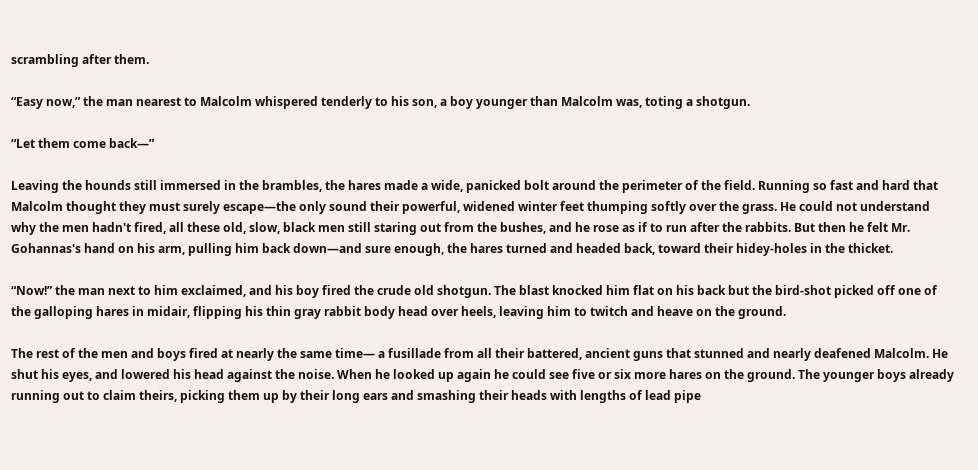scrambling after them.

“Easy now,” the man nearest to Malcolm whispered tenderly to his son, a boy younger than Malcolm was, toting a shotgun.

“Let them come back—”

Leaving the hounds still immersed in the brambles, the hares made a wide, panicked bolt around the perimeter of the field. Running so fast and hard that Malcolm thought they must surely escape—the only sound their powerful, widened winter feet thumping softly over the grass. He could not understand why the men hadn't fired, all these old, slow, black men still staring out from the bushes, and he rose as if to run after the rabbits. But then he felt Mr. Gohannas's hand on his arm, pulling him back down—and sure enough, the hares turned and headed back, toward their hidey-holes in the thicket.

“Now!” the man next to him exclaimed, and his boy fired the crude old shotgun. The blast knocked him flat on his back but the bird-shot picked off one of the galloping hares in midair, flipping his thin gray rabbit body head over heels, leaving him to twitch and heave on the ground.

The rest of the men and boys fired at nearly the same time— a fusillade from all their battered, ancient guns that stunned and nearly deafened Malcolm. He shut his eyes, and lowered his head against the noise. When he looked up again he could see five or six more hares on the ground. The younger boys already running out to claim theirs, picking them up by their long ears and smashing their heads with lengths of lead pipe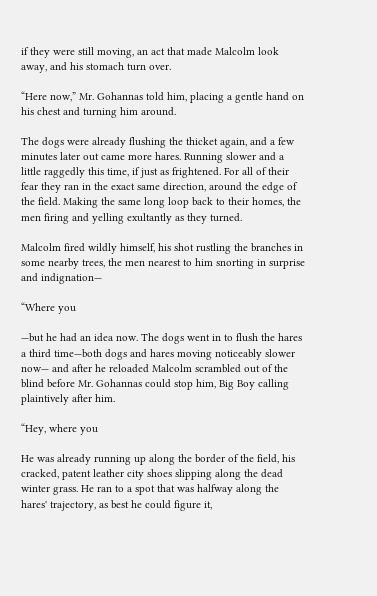if they were still moving, an act that made Malcolm look away, and his stomach turn over.

“Here now,” Mr. Gohannas told him, placing a gentle hand on his chest and turning him around.

The dogs were already flushing the thicket again, and a few minutes later out came more hares. Running slower and a little raggedly this time, if just as frightened. For all of their fear they ran in the exact same direction, around the edge of the field. Making the same long loop back to their homes, the men firing and yelling exultantly as they turned.

Malcolm fired wildly himself, his shot rustling the branches in some nearby trees, the men nearest to him snorting in surprise and indignation—

“Where you

—but he had an idea now. The dogs went in to flush the hares a third time—both dogs and hares moving noticeably slower now— and after he reloaded Malcolm scrambled out of the blind before Mr. Gohannas could stop him, Big Boy calling plaintively after him.

“Hey, where you

He was already running up along the border of the field, his cracked, patent leather city shoes slipping along the dead winter grass. He ran to a spot that was halfway along the hares' trajectory, as best he could figure it,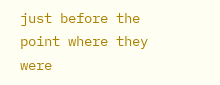just before the point where they were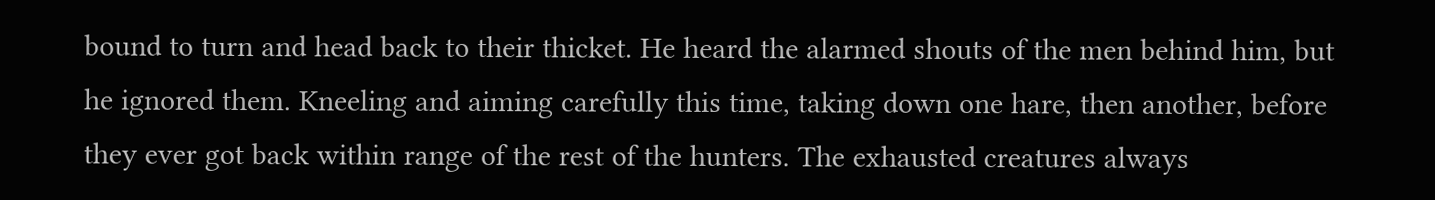bound to turn and head back to their thicket. He heard the alarmed shouts of the men behind him, but he ignored them. Kneeling and aiming carefully this time, taking down one hare, then another, before they ever got back within range of the rest of the hunters. The exhausted creatures always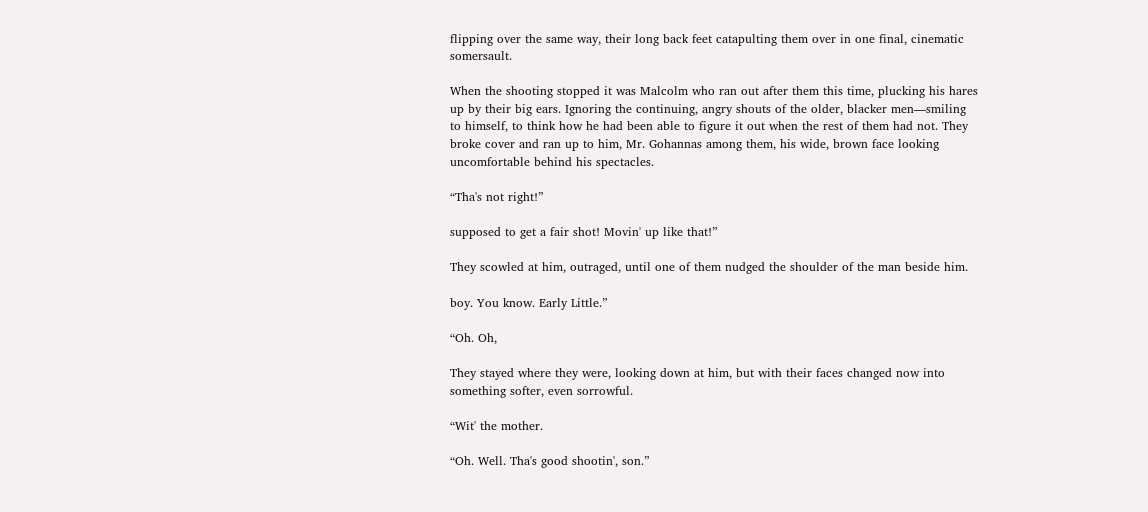flipping over the same way, their long back feet catapulting them over in one final, cinematic somersault.

When the shooting stopped it was Malcolm who ran out after them this time, plucking his hares up by their big ears. Ignoring the continuing, angry shouts of the older, blacker men—smiling to himself, to think how he had been able to figure it out when the rest of them had not. They broke cover and ran up to him, Mr. Gohannas among them, his wide, brown face looking uncomfortable behind his spectacles.

“Tha's not right!”

supposed to get a fair shot! Movin' up like that!”

They scowled at him, outraged, until one of them nudged the shoulder of the man beside him.

boy. You know. Early Little.”

“Oh. Oh,

They stayed where they were, looking down at him, but with their faces changed now into something softer, even sorrowful.

“Wit' the mother.

“Oh. Well. Tha's good shootin', son.”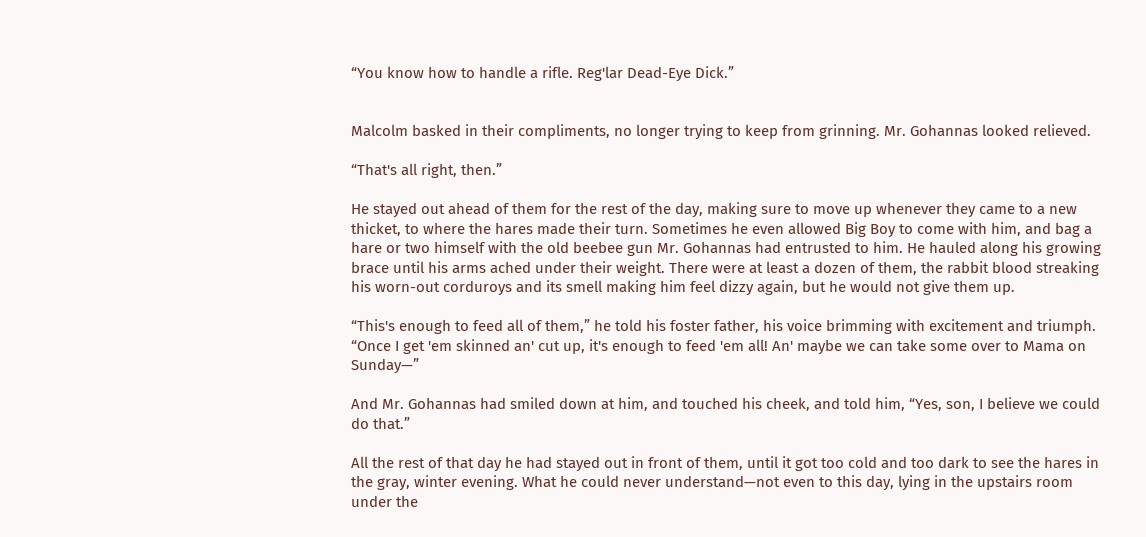“You know how to handle a rifle. Reg'lar Dead-Eye Dick.”


Malcolm basked in their compliments, no longer trying to keep from grinning. Mr. Gohannas looked relieved.

“That's all right, then.”

He stayed out ahead of them for the rest of the day, making sure to move up whenever they came to a new thicket, to where the hares made their turn. Sometimes he even allowed Big Boy to come with him, and bag a hare or two himself with the old beebee gun Mr. Gohannas had entrusted to him. He hauled along his growing brace until his arms ached under their weight. There were at least a dozen of them, the rabbit blood streaking his worn-out corduroys and its smell making him feel dizzy again, but he would not give them up.

“This's enough to feed all of them,” he told his foster father, his voice brimming with excitement and triumph. “Once I get 'em skinned an' cut up, it's enough to feed 'em all! An' maybe we can take some over to Mama on Sunday—”

And Mr. Gohannas had smiled down at him, and touched his cheek, and told him, “Yes, son, I believe we could do that.”

All the rest of that day he had stayed out in front of them, until it got too cold and too dark to see the hares in the gray, winter evening. What he could never understand—not even to this day, lying in the upstairs room under the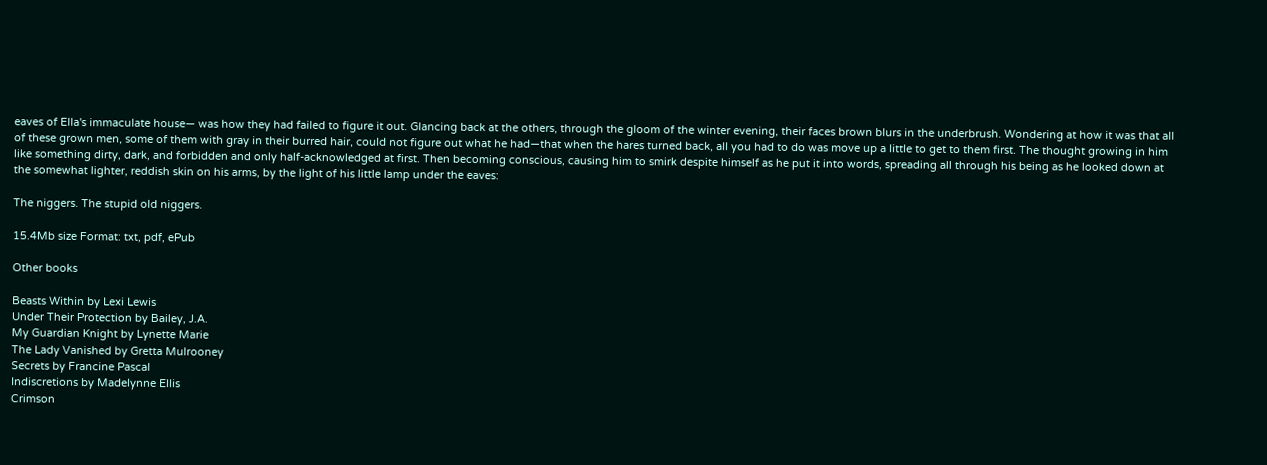eaves of Ella's immaculate house— was how they had failed to figure it out. Glancing back at the others, through the gloom of the winter evening, their faces brown blurs in the underbrush. Wondering at how it was that all of these grown men, some of them with gray in their burred hair, could not figure out what he had—that when the hares turned back, all you had to do was move up a little to get to them first. The thought growing in him like something dirty, dark, and forbidden and only half-acknowledged at first. Then becoming conscious, causing him to smirk despite himself as he put it into words, spreading all through his being as he looked down at the somewhat lighter, reddish skin on his arms, by the light of his little lamp under the eaves:

The niggers. The stupid old niggers.

15.4Mb size Format: txt, pdf, ePub

Other books

Beasts Within by Lexi Lewis
Under Their Protection by Bailey, J.A.
My Guardian Knight by Lynette Marie
The Lady Vanished by Gretta Mulrooney
Secrets by Francine Pascal
Indiscretions by Madelynne Ellis
Crimson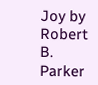Joy by Robert B. Parker